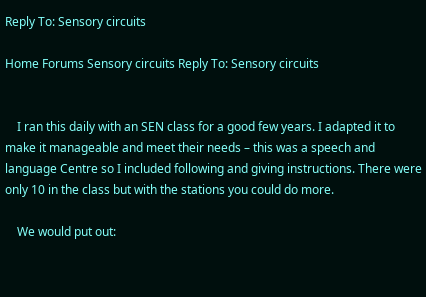Reply To: Sensory circuits

Home Forums Sensory circuits Reply To: Sensory circuits


    I ran this daily with an SEN class for a good few years. I adapted it to make it manageable and meet their needs – this was a speech and language Centre so I included following and giving instructions. There were only 10 in the class but with the stations you could do more.

    We would put out: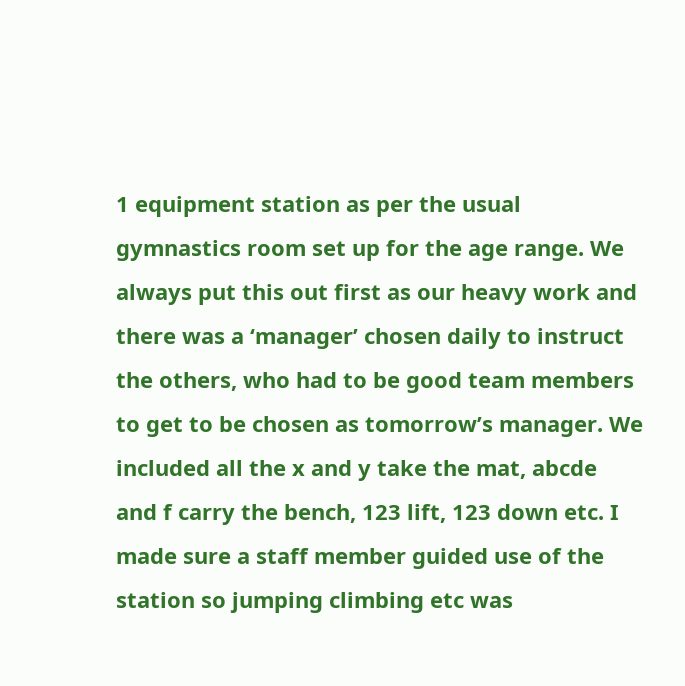1 equipment station as per the usual gymnastics room set up for the age range. We always put this out first as our heavy work and there was a ‘manager’ chosen daily to instruct the others, who had to be good team members to get to be chosen as tomorrow’s manager. We included all the x and y take the mat, abcde and f carry the bench, 123 lift, 123 down etc. I made sure a staff member guided use of the station so jumping climbing etc was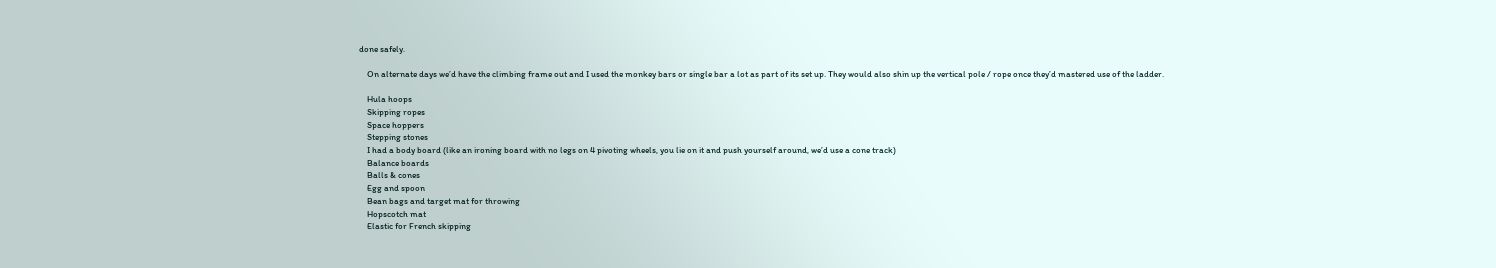done safely.

    On alternate days we’d have the climbing frame out and I used the monkey bars or single bar a lot as part of its set up. They would also shin up the vertical pole / rope once they’d mastered use of the ladder.

    Hula hoops
    Skipping ropes
    Space hoppers
    Stepping stones
    I had a body board (like an ironing board with no legs on 4 pivoting wheels, you lie on it and push yourself around, we’d use a cone track)
    Balance boards
    Balls & cones
    Egg and spoon
    Bean bags and target mat for throwing
    Hopscotch mat
    Elastic for French skipping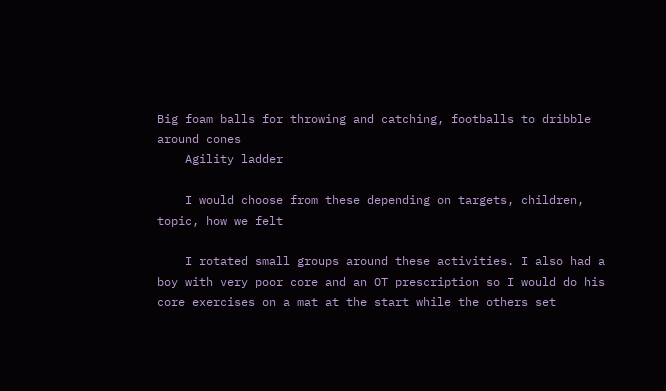Big foam balls for throwing and catching, footballs to dribble around cones
    Agility ladder

    I would choose from these depending on targets, children, topic, how we felt

    I rotated small groups around these activities. I also had a boy with very poor core and an OT prescription so I would do his core exercises on a mat at the start while the others set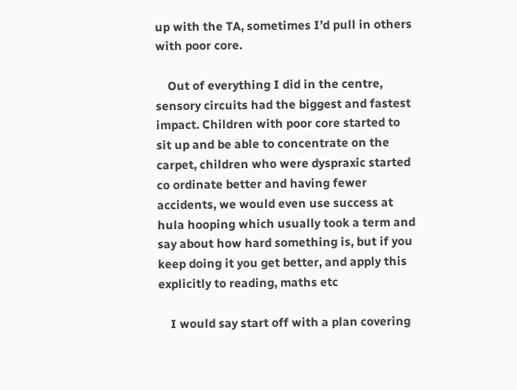up with the TA, sometimes I’d pull in others with poor core.

    Out of everything I did in the centre, sensory circuits had the biggest and fastest impact. Children with poor core started to sit up and be able to concentrate on the carpet, children who were dyspraxic started co ordinate better and having fewer accidents, we would even use success at hula hooping which usually took a term and say about how hard something is, but if you keep doing it you get better, and apply this explicitly to reading, maths etc

    I would say start off with a plan covering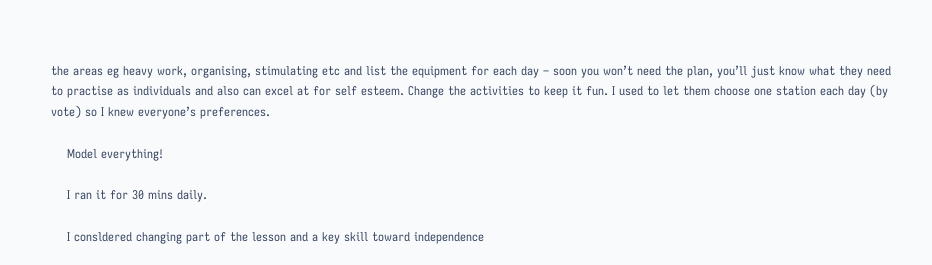the areas eg heavy work, organising, stimulating etc and list the equipment for each day – soon you won’t need the plan, you’ll just know what they need to practise as individuals and also can excel at for self esteem. Change the activities to keep it fun. I used to let them choose one station each day (by vote) so I knew everyone’s preferences.

    Model everything!

    I ran it for 30 mins daily.

    I consldered changing part of the lesson and a key skill toward independence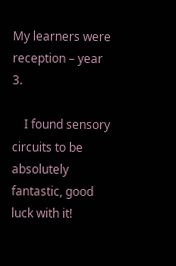My learners were reception – year 3.

    I found sensory circuits to be absolutely fantastic, good luck with it!